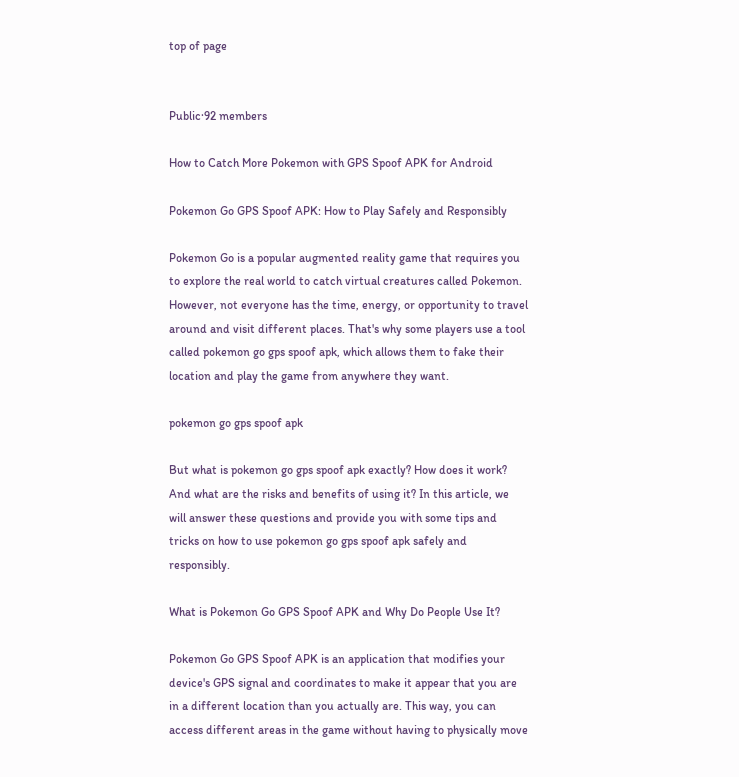top of page


Public·92 members

How to Catch More Pokemon with GPS Spoof APK for Android

Pokemon Go GPS Spoof APK: How to Play Safely and Responsibly

Pokemon Go is a popular augmented reality game that requires you to explore the real world to catch virtual creatures called Pokemon. However, not everyone has the time, energy, or opportunity to travel around and visit different places. That's why some players use a tool called pokemon go gps spoof apk, which allows them to fake their location and play the game from anywhere they want.

pokemon go gps spoof apk

But what is pokemon go gps spoof apk exactly? How does it work? And what are the risks and benefits of using it? In this article, we will answer these questions and provide you with some tips and tricks on how to use pokemon go gps spoof apk safely and responsibly.

What is Pokemon Go GPS Spoof APK and Why Do People Use It?

Pokemon Go GPS Spoof APK is an application that modifies your device's GPS signal and coordinates to make it appear that you are in a different location than you actually are. This way, you can access different areas in the game without having to physically move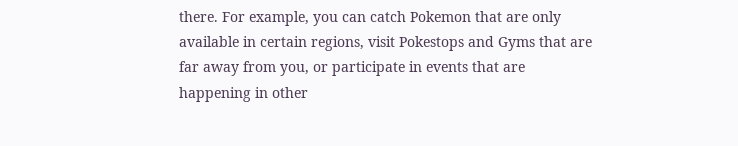there. For example, you can catch Pokemon that are only available in certain regions, visit Pokestops and Gyms that are far away from you, or participate in events that are happening in other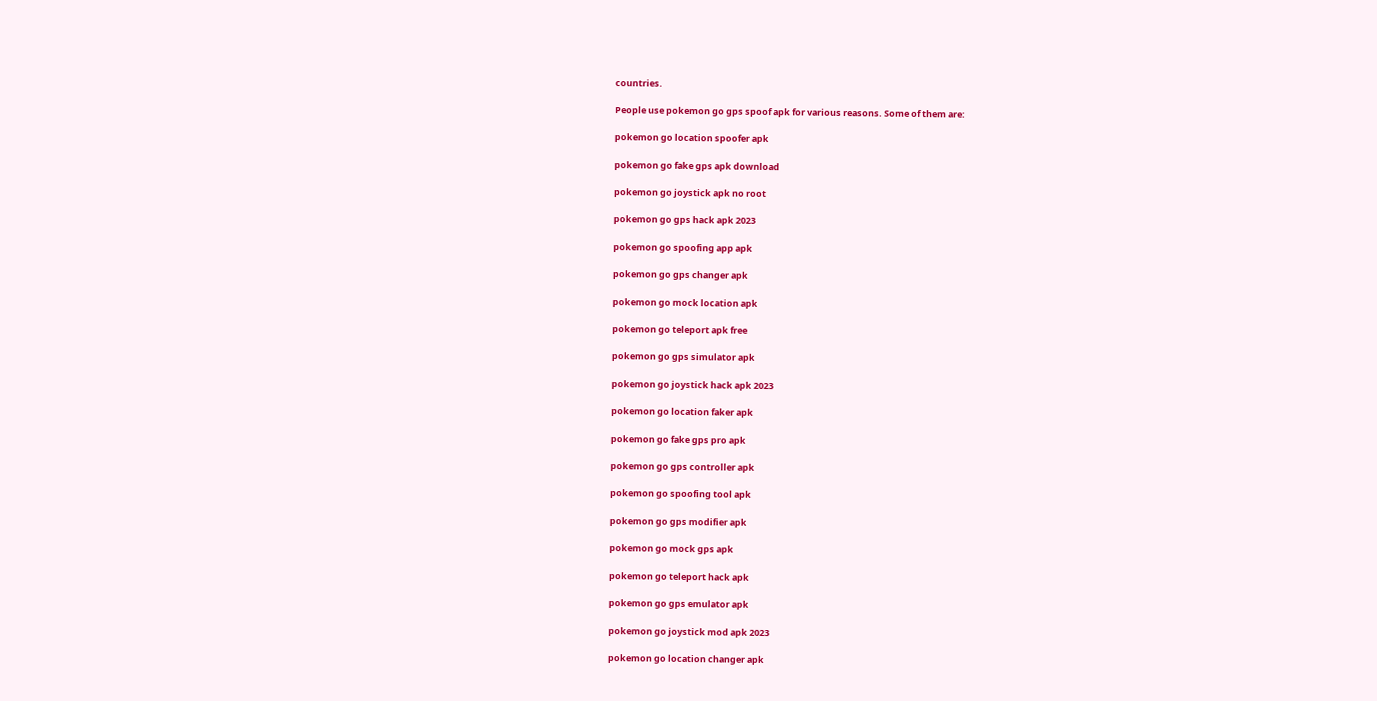countries.

People use pokemon go gps spoof apk for various reasons. Some of them are:

pokemon go location spoofer apk

pokemon go fake gps apk download

pokemon go joystick apk no root

pokemon go gps hack apk 2023

pokemon go spoofing app apk

pokemon go gps changer apk

pokemon go mock location apk

pokemon go teleport apk free

pokemon go gps simulator apk

pokemon go joystick hack apk 2023

pokemon go location faker apk

pokemon go fake gps pro apk

pokemon go gps controller apk

pokemon go spoofing tool apk

pokemon go gps modifier apk

pokemon go mock gps apk

pokemon go teleport hack apk

pokemon go gps emulator apk

pokemon go joystick mod apk 2023

pokemon go location changer apk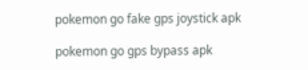pokemon go fake gps joystick apk

pokemon go gps bypass apk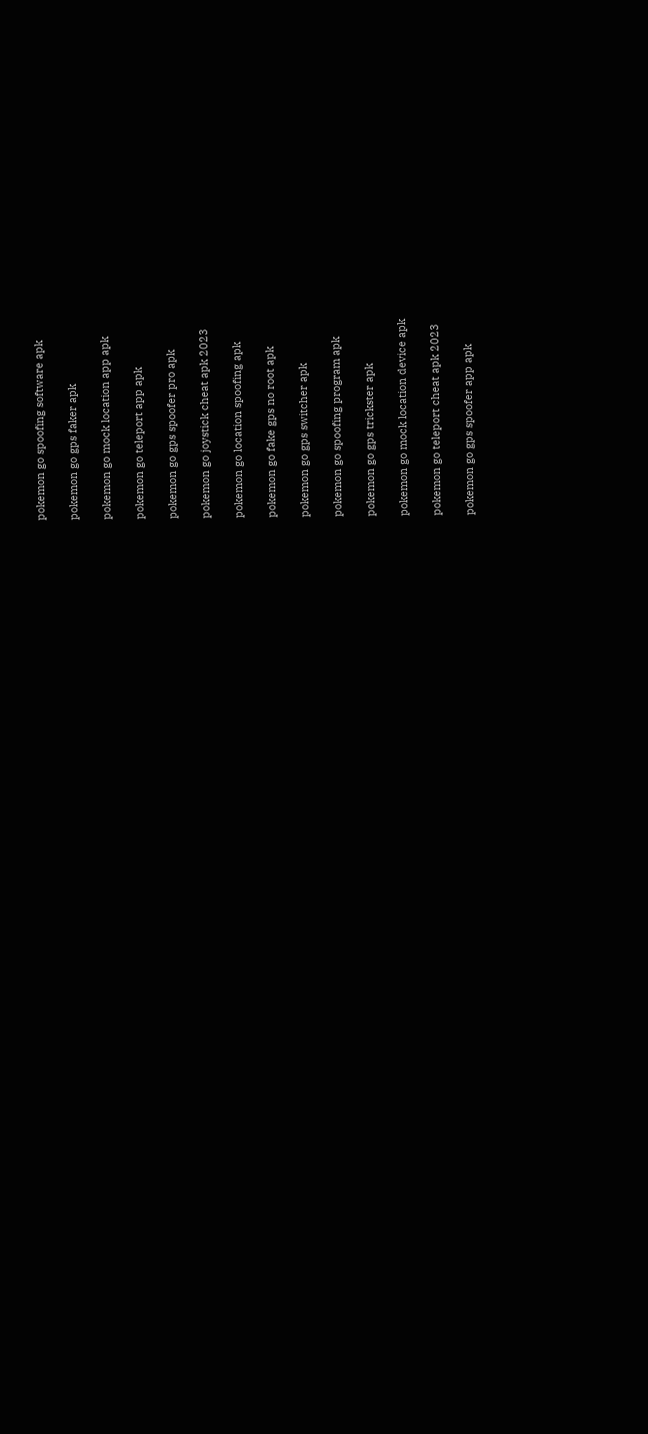pokemon go spoofing software apk

pokemon go gps faker apk

pokemon go mock location app apk

pokemon go teleport app apk

pokemon go gps spoofer pro apk

pokemon go joystick cheat apk 2023

pokemon go location spoofing apk

pokemon go fake gps no root apk

pokemon go gps switcher apk

pokemon go spoofing program apk

pokemon go gps trickster apk

pokemon go mock location device apk

pokemon go teleport cheat apk 2023

pokemon go gps spoofer app apk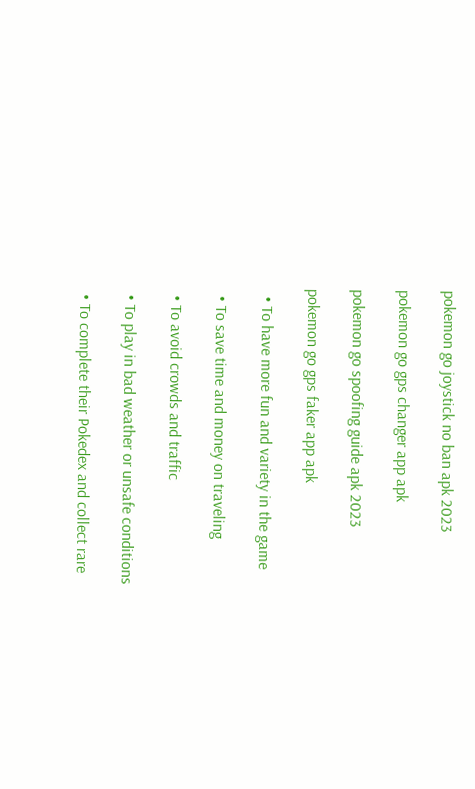pokemon go joystick no ban apk 2023

pokemon go gps changer app apk

pokemon go spoofing guide apk 2023

pokemon go gps faker app apk

  • To have more fun and variety in the game

  • To save time and money on traveling

  • To avoid crowds and traffic

  • To play in bad weather or unsafe conditions

  • To complete their Pokedex and collect rare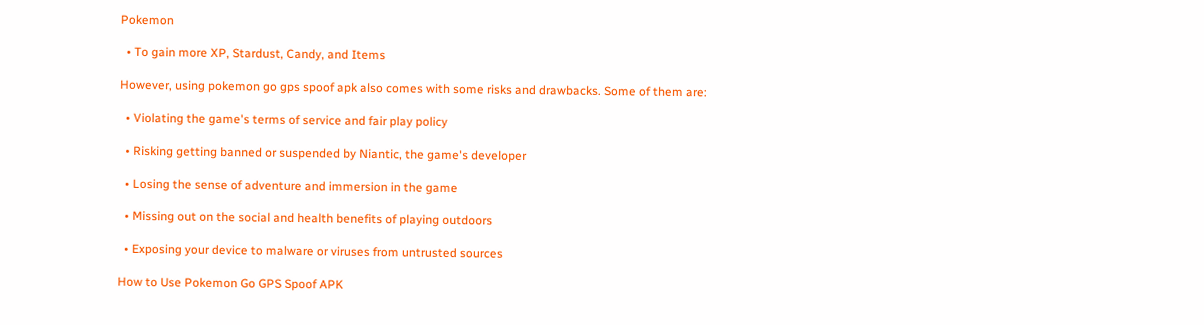Pokemon

  • To gain more XP, Stardust, Candy, and Items

However, using pokemon go gps spoof apk also comes with some risks and drawbacks. Some of them are:

  • Violating the game's terms of service and fair play policy

  • Risking getting banned or suspended by Niantic, the game's developer

  • Losing the sense of adventure and immersion in the game

  • Missing out on the social and health benefits of playing outdoors

  • Exposing your device to malware or viruses from untrusted sources

How to Use Pokemon Go GPS Spoof APK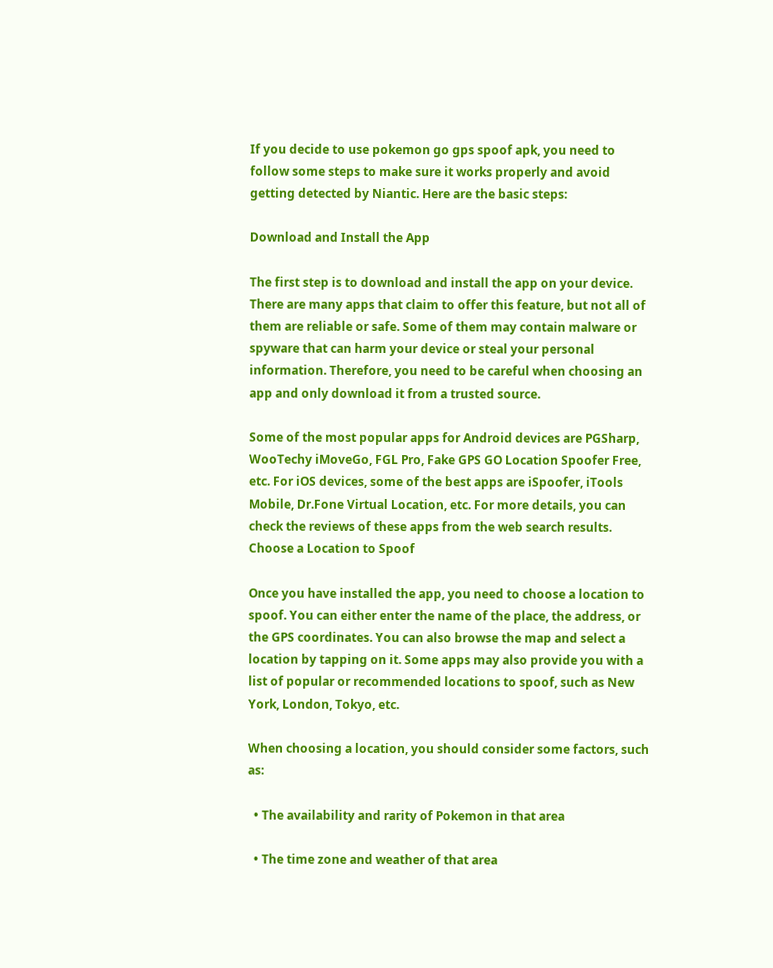If you decide to use pokemon go gps spoof apk, you need to follow some steps to make sure it works properly and avoid getting detected by Niantic. Here are the basic steps:

Download and Install the App

The first step is to download and install the app on your device. There are many apps that claim to offer this feature, but not all of them are reliable or safe. Some of them may contain malware or spyware that can harm your device or steal your personal information. Therefore, you need to be careful when choosing an app and only download it from a trusted source.

Some of the most popular apps for Android devices are PGSharp, WooTechy iMoveGo, FGL Pro, Fake GPS GO Location Spoofer Free, etc. For iOS devices, some of the best apps are iSpoofer, iTools Mobile, Dr.Fone Virtual Location, etc. For more details, you can check the reviews of these apps from the web search results. Choose a Location to Spoof

Once you have installed the app, you need to choose a location to spoof. You can either enter the name of the place, the address, or the GPS coordinates. You can also browse the map and select a location by tapping on it. Some apps may also provide you with a list of popular or recommended locations to spoof, such as New York, London, Tokyo, etc.

When choosing a location, you should consider some factors, such as:

  • The availability and rarity of Pokemon in that area

  • The time zone and weather of that area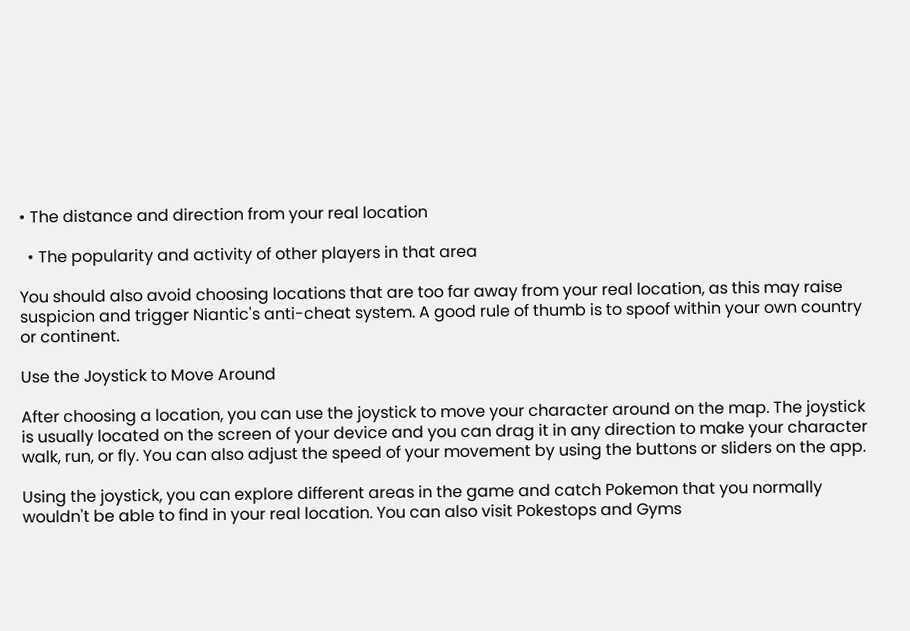• The distance and direction from your real location

  • The popularity and activity of other players in that area

You should also avoid choosing locations that are too far away from your real location, as this may raise suspicion and trigger Niantic's anti-cheat system. A good rule of thumb is to spoof within your own country or continent.

Use the Joystick to Move Around

After choosing a location, you can use the joystick to move your character around on the map. The joystick is usually located on the screen of your device and you can drag it in any direction to make your character walk, run, or fly. You can also adjust the speed of your movement by using the buttons or sliders on the app.

Using the joystick, you can explore different areas in the game and catch Pokemon that you normally wouldn't be able to find in your real location. You can also visit Pokestops and Gyms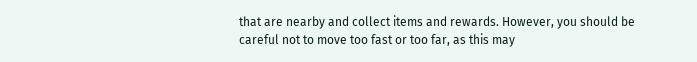that are nearby and collect items and rewards. However, you should be careful not to move too fast or too far, as this may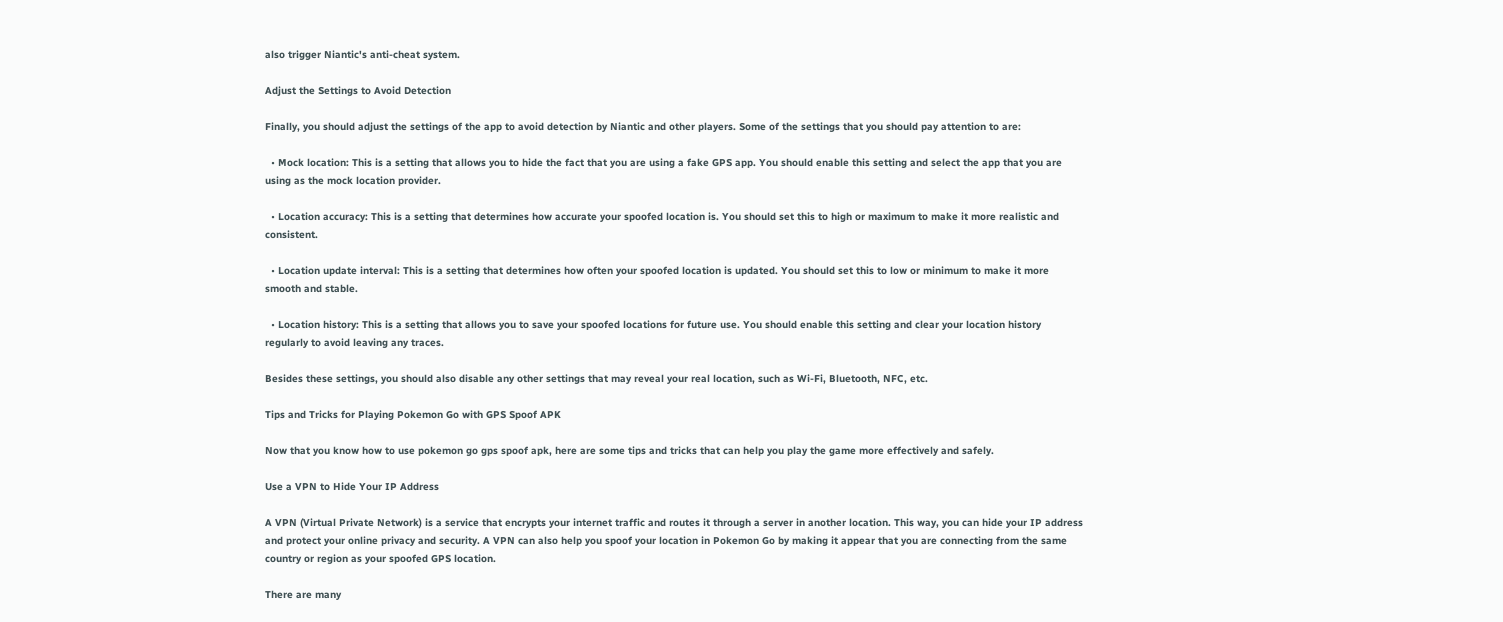also trigger Niantic's anti-cheat system.

Adjust the Settings to Avoid Detection

Finally, you should adjust the settings of the app to avoid detection by Niantic and other players. Some of the settings that you should pay attention to are:

  • Mock location: This is a setting that allows you to hide the fact that you are using a fake GPS app. You should enable this setting and select the app that you are using as the mock location provider.

  • Location accuracy: This is a setting that determines how accurate your spoofed location is. You should set this to high or maximum to make it more realistic and consistent.

  • Location update interval: This is a setting that determines how often your spoofed location is updated. You should set this to low or minimum to make it more smooth and stable.

  • Location history: This is a setting that allows you to save your spoofed locations for future use. You should enable this setting and clear your location history regularly to avoid leaving any traces.

Besides these settings, you should also disable any other settings that may reveal your real location, such as Wi-Fi, Bluetooth, NFC, etc.

Tips and Tricks for Playing Pokemon Go with GPS Spoof APK

Now that you know how to use pokemon go gps spoof apk, here are some tips and tricks that can help you play the game more effectively and safely.

Use a VPN to Hide Your IP Address

A VPN (Virtual Private Network) is a service that encrypts your internet traffic and routes it through a server in another location. This way, you can hide your IP address and protect your online privacy and security. A VPN can also help you spoof your location in Pokemon Go by making it appear that you are connecting from the same country or region as your spoofed GPS location.

There are many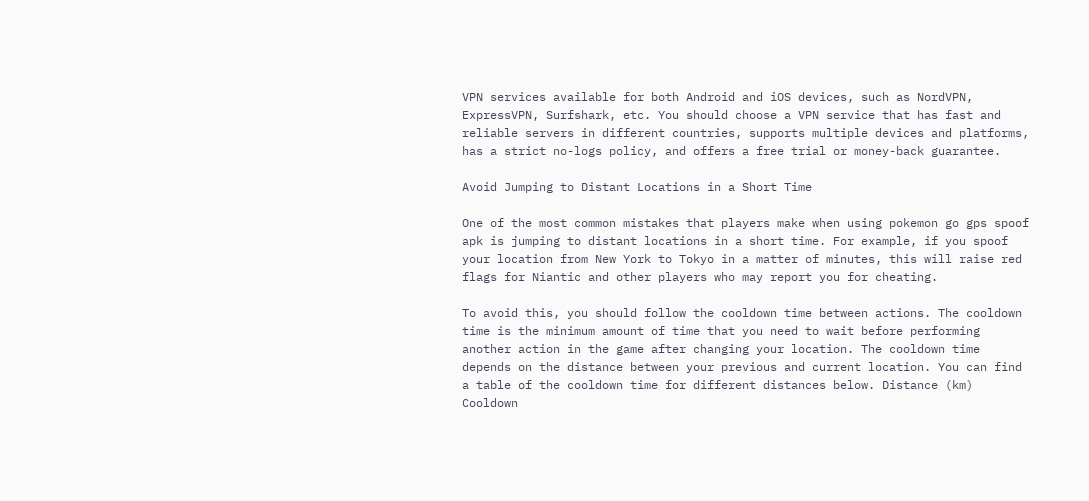VPN services available for both Android and iOS devices, such as NordVPN, ExpressVPN, Surfshark, etc. You should choose a VPN service that has fast and reliable servers in different countries, supports multiple devices and platforms, has a strict no-logs policy, and offers a free trial or money-back guarantee.

Avoid Jumping to Distant Locations in a Short Time

One of the most common mistakes that players make when using pokemon go gps spoof apk is jumping to distant locations in a short time. For example, if you spoof your location from New York to Tokyo in a matter of minutes, this will raise red flags for Niantic and other players who may report you for cheating.

To avoid this, you should follow the cooldown time between actions. The cooldown time is the minimum amount of time that you need to wait before performing another action in the game after changing your location. The cooldown time depends on the distance between your previous and current location. You can find a table of the cooldown time for different distances below. Distance (km) Cooldown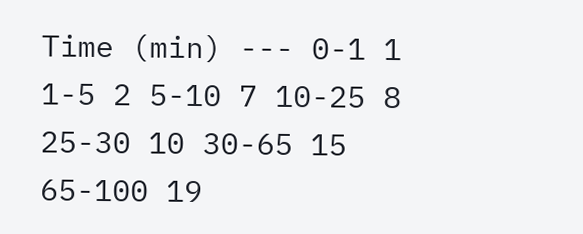Time (min) --- 0-1 1 1-5 2 5-10 7 10-25 8 25-30 10 30-65 15 65-100 19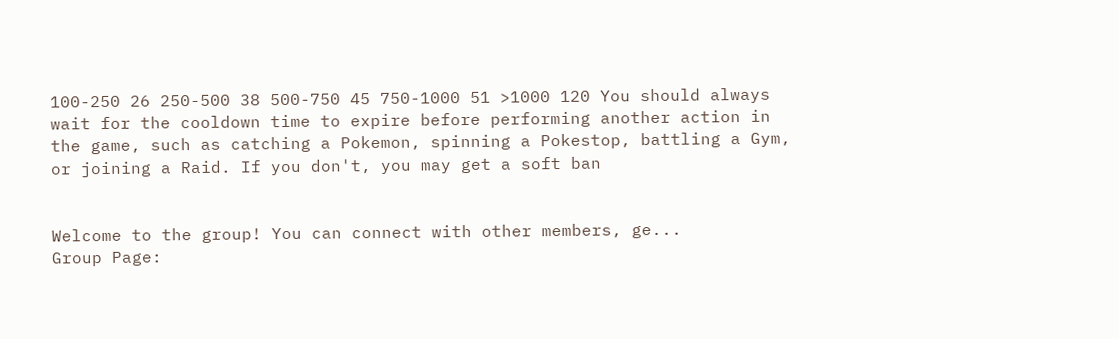100-250 26 250-500 38 500-750 45 750-1000 51 >1000 120 You should always wait for the cooldown time to expire before performing another action in the game, such as catching a Pokemon, spinning a Pokestop, battling a Gym, or joining a Raid. If you don't, you may get a soft ban


Welcome to the group! You can connect with other members, ge...
Group Page: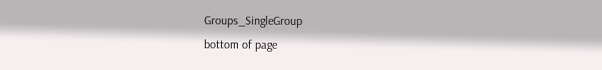Groups_SingleGroup
bottom of page